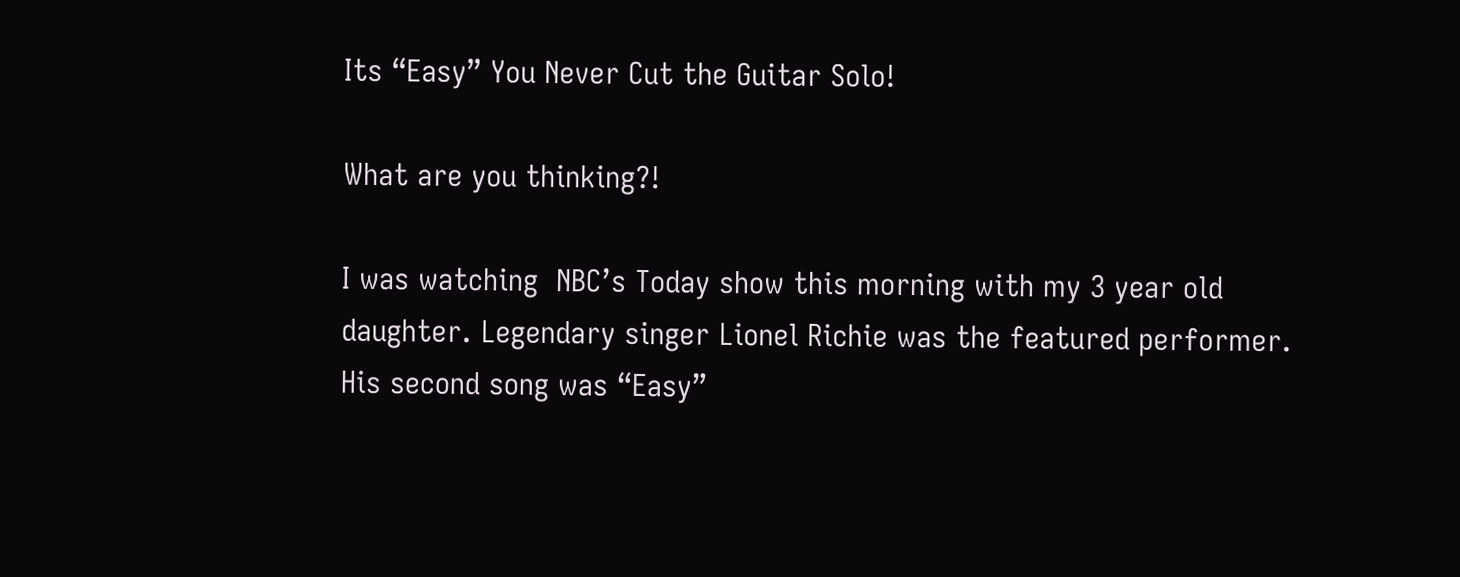Its “Easy” You Never Cut the Guitar Solo!

What are you thinking?!

I was watching  NBC’s Today show this morning with my 3 year old daughter. Legendary singer Lionel Richie was the featured performer. His second song was “Easy”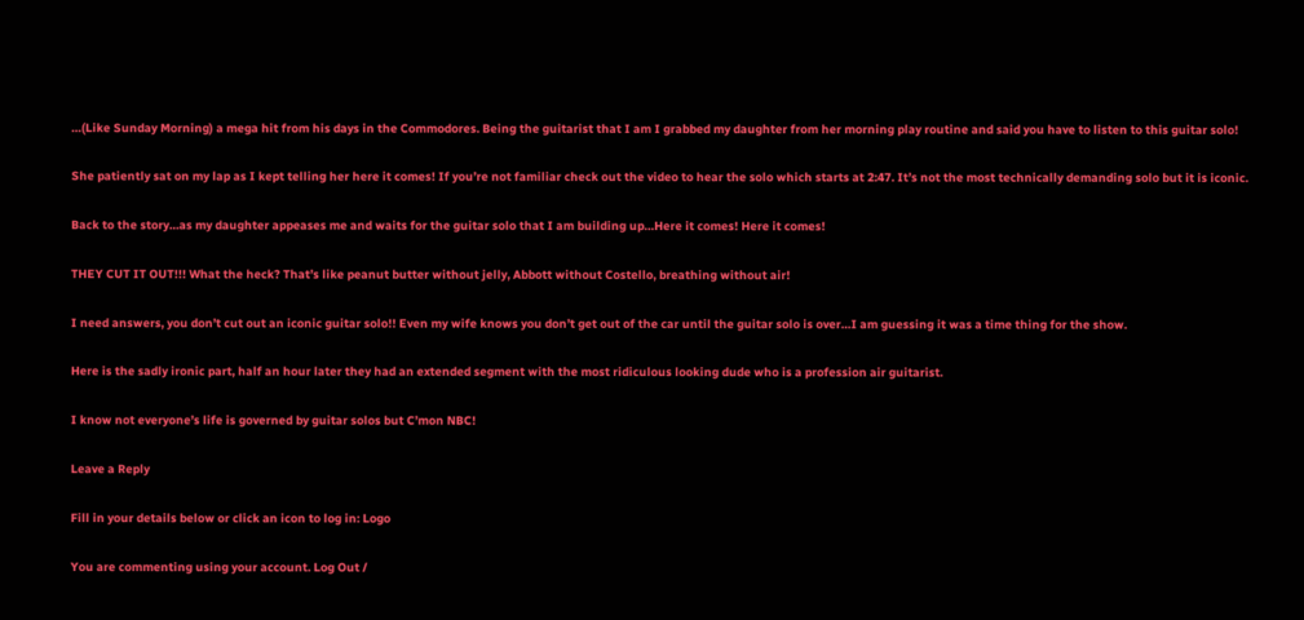…(Like Sunday Morning) a mega hit from his days in the Commodores. Being the guitarist that I am I grabbed my daughter from her morning play routine and said you have to listen to this guitar solo!

She patiently sat on my lap as I kept telling her here it comes! If you’re not familiar check out the video to hear the solo which starts at 2:47. It’s not the most technically demanding solo but it is iconic.

Back to the story…as my daughter appeases me and waits for the guitar solo that I am building up…Here it comes! Here it comes!

THEY CUT IT OUT!!! What the heck? That’s like peanut butter without jelly, Abbott without Costello, breathing without air!

I need answers, you don’t cut out an iconic guitar solo!! Even my wife knows you don’t get out of the car until the guitar solo is over…I am guessing it was a time thing for the show.

Here is the sadly ironic part, half an hour later they had an extended segment with the most ridiculous looking dude who is a profession air guitarist.

I know not everyone’s life is governed by guitar solos but C’mon NBC!

Leave a Reply

Fill in your details below or click an icon to log in: Logo

You are commenting using your account. Log Out /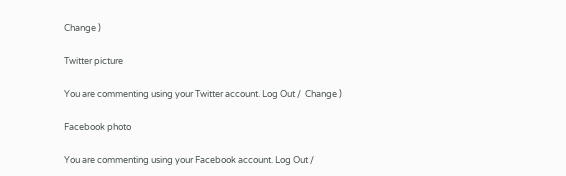Change )

Twitter picture

You are commenting using your Twitter account. Log Out /  Change )

Facebook photo

You are commenting using your Facebook account. Log Out /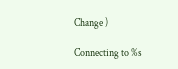Change )

Connecting to %s